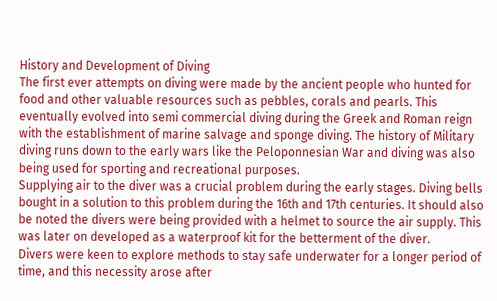History and Development of Diving
The first ever attempts on diving were made by the ancient people who hunted for food and other valuable resources such as pebbles, corals and pearls. This eventually evolved into semi commercial diving during the Greek and Roman reign with the establishment of marine salvage and sponge diving. The history of Military diving runs down to the early wars like the Peloponnesian War and diving was also being used for sporting and recreational purposes.
Supplying air to the diver was a crucial problem during the early stages. Diving bells bought in a solution to this problem during the 16th and 17th centuries. It should also be noted the divers were being provided with a helmet to source the air supply. This was later on developed as a waterproof kit for the betterment of the diver.
Divers were keen to explore methods to stay safe underwater for a longer period of time, and this necessity arose after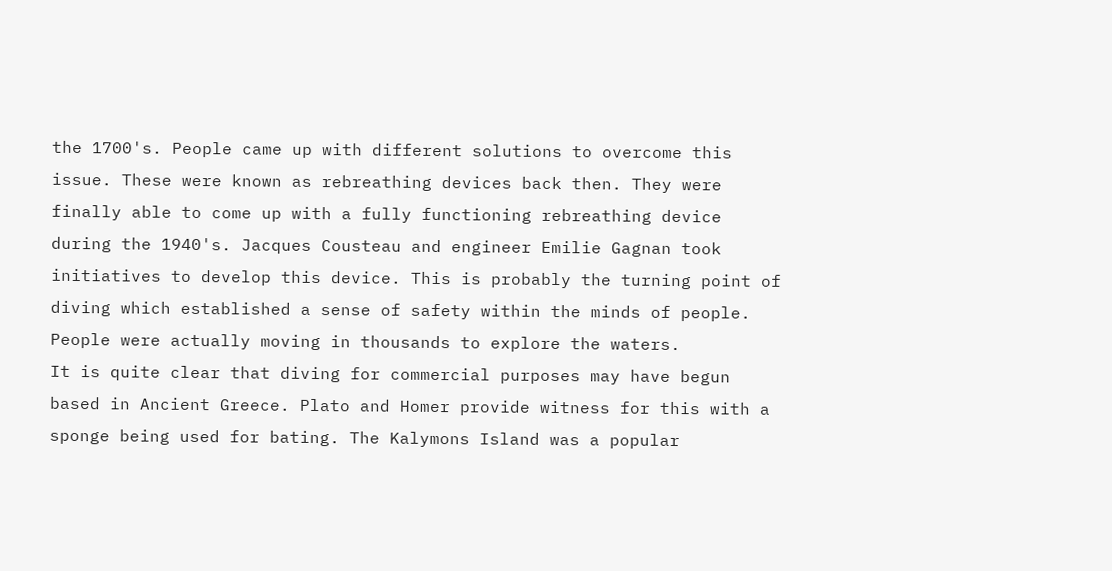the 1700's. People came up with different solutions to overcome this issue. These were known as rebreathing devices back then. They were finally able to come up with a fully functioning rebreathing device during the 1940's. Jacques Cousteau and engineer Emilie Gagnan took initiatives to develop this device. This is probably the turning point of diving which established a sense of safety within the minds of people. People were actually moving in thousands to explore the waters.
It is quite clear that diving for commercial purposes may have begun based in Ancient Greece. Plato and Homer provide witness for this with a sponge being used for bating. The Kalymons Island was a popular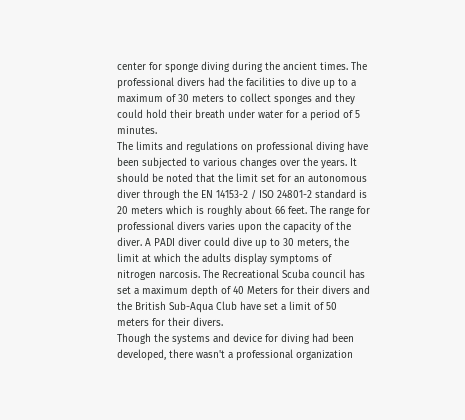center for sponge diving during the ancient times. The professional divers had the facilities to dive up to a maximum of 30 meters to collect sponges and they could hold their breath under water for a period of 5 minutes.
The limits and regulations on professional diving have been subjected to various changes over the years. It should be noted that the limit set for an autonomous diver through the EN 14153-2 / ISO 24801-2 standard is 20 meters which is roughly about 66 feet. The range for professional divers varies upon the capacity of the diver. A PADI diver could dive up to 30 meters, the limit at which the adults display symptoms of nitrogen narcosis. The Recreational Scuba council has set a maximum depth of 40 Meters for their divers and the British Sub-Aqua Club have set a limit of 50 meters for their divers.
Though the systems and device for diving had been developed, there wasn't a professional organization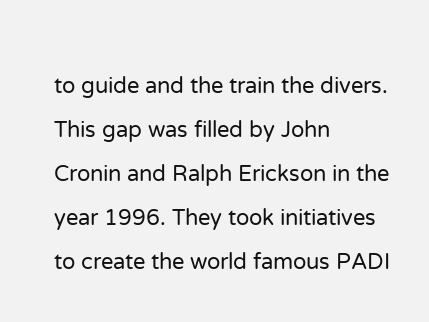to guide and the train the divers. This gap was filled by John Cronin and Ralph Erickson in the year 1996. They took initiatives to create the world famous PADI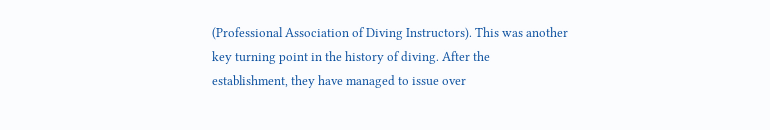(Professional Association of Diving Instructors). This was another key turning point in the history of diving. After the establishment, they have managed to issue over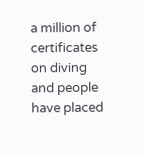a million of certificates on diving and people have placed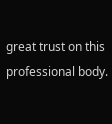great trust on this professional body.